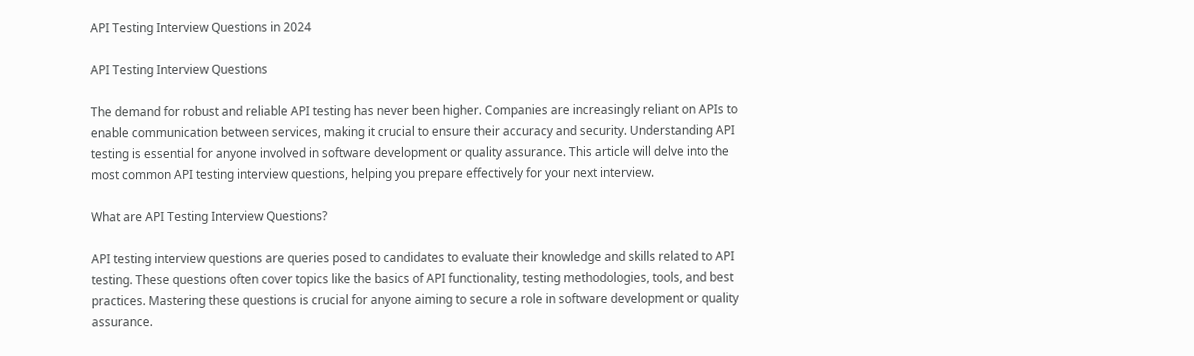API Testing Interview Questions in 2024

API Testing Interview Questions

The demand for robust and reliable API testing has never been higher. Companies are increasingly reliant on APIs to enable communication between services, making it crucial to ensure their accuracy and security. Understanding API testing is essential for anyone involved in software development or quality assurance. This article will delve into the most common API testing interview questions, helping you prepare effectively for your next interview.

What are API Testing Interview Questions?

API testing interview questions are queries posed to candidates to evaluate their knowledge and skills related to API testing. These questions often cover topics like the basics of API functionality, testing methodologies, tools, and best practices. Mastering these questions is crucial for anyone aiming to secure a role in software development or quality assurance.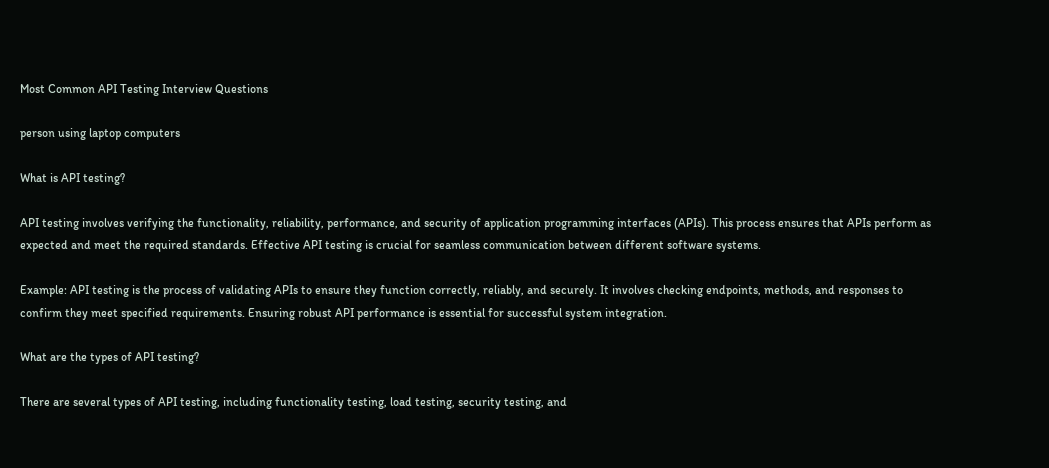Most Common API Testing Interview Questions

person using laptop computers

What is API testing?

API testing involves verifying the functionality, reliability, performance, and security of application programming interfaces (APIs). This process ensures that APIs perform as expected and meet the required standards. Effective API testing is crucial for seamless communication between different software systems.

Example: API testing is the process of validating APIs to ensure they function correctly, reliably, and securely. It involves checking endpoints, methods, and responses to confirm they meet specified requirements. Ensuring robust API performance is essential for successful system integration.

What are the types of API testing?

There are several types of API testing, including functionality testing, load testing, security testing, and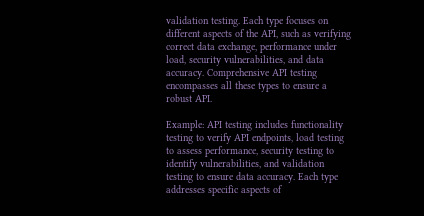validation testing. Each type focuses on different aspects of the API, such as verifying correct data exchange, performance under load, security vulnerabilities, and data accuracy. Comprehensive API testing encompasses all these types to ensure a robust API.

Example: API testing includes functionality testing to verify API endpoints, load testing to assess performance, security testing to identify vulnerabilities, and validation testing to ensure data accuracy. Each type addresses specific aspects of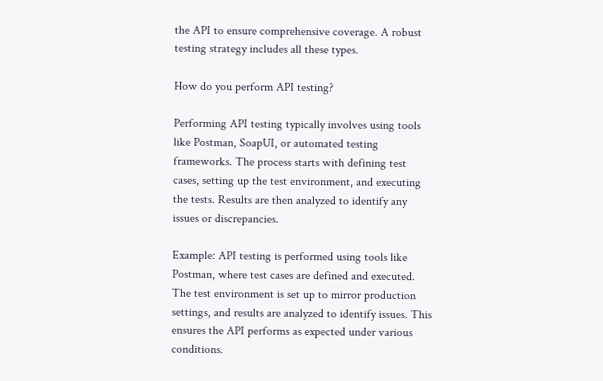the API to ensure comprehensive coverage. A robust testing strategy includes all these types.

How do you perform API testing?

Performing API testing typically involves using tools like Postman, SoapUI, or automated testing frameworks. The process starts with defining test cases, setting up the test environment, and executing the tests. Results are then analyzed to identify any issues or discrepancies.

Example: API testing is performed using tools like Postman, where test cases are defined and executed. The test environment is set up to mirror production settings, and results are analyzed to identify issues. This ensures the API performs as expected under various conditions.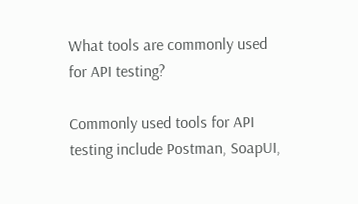What tools are commonly used for API testing?

Commonly used tools for API testing include Postman, SoapUI,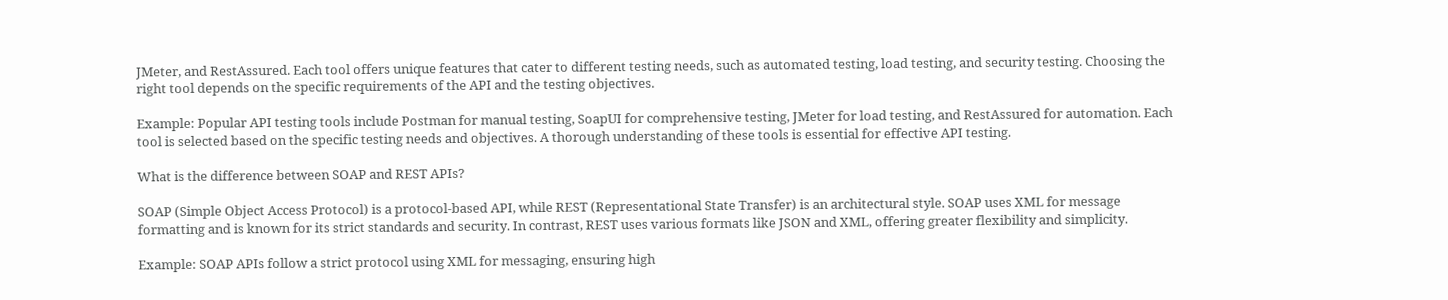JMeter, and RestAssured. Each tool offers unique features that cater to different testing needs, such as automated testing, load testing, and security testing. Choosing the right tool depends on the specific requirements of the API and the testing objectives.

Example: Popular API testing tools include Postman for manual testing, SoapUI for comprehensive testing, JMeter for load testing, and RestAssured for automation. Each tool is selected based on the specific testing needs and objectives. A thorough understanding of these tools is essential for effective API testing.

What is the difference between SOAP and REST APIs?

SOAP (Simple Object Access Protocol) is a protocol-based API, while REST (Representational State Transfer) is an architectural style. SOAP uses XML for message formatting and is known for its strict standards and security. In contrast, REST uses various formats like JSON and XML, offering greater flexibility and simplicity.

Example: SOAP APIs follow a strict protocol using XML for messaging, ensuring high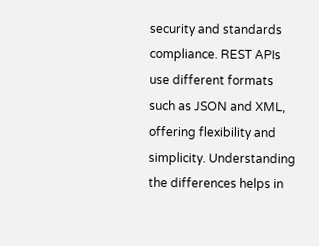security and standards compliance. REST APIs use different formats such as JSON and XML, offering flexibility and simplicity. Understanding the differences helps in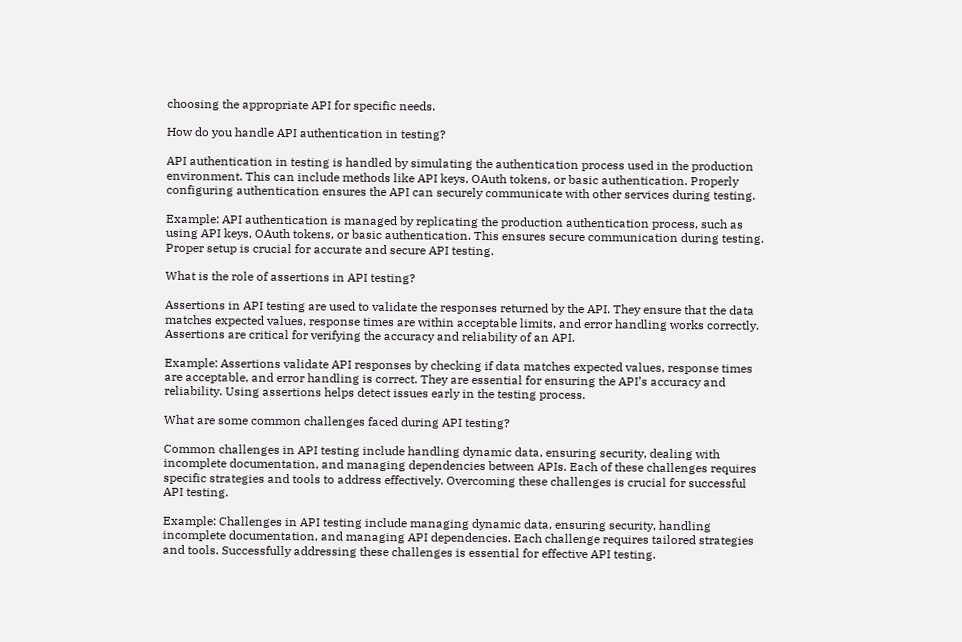choosing the appropriate API for specific needs.

How do you handle API authentication in testing?

API authentication in testing is handled by simulating the authentication process used in the production environment. This can include methods like API keys, OAuth tokens, or basic authentication. Properly configuring authentication ensures the API can securely communicate with other services during testing.

Example: API authentication is managed by replicating the production authentication process, such as using API keys, OAuth tokens, or basic authentication. This ensures secure communication during testing. Proper setup is crucial for accurate and secure API testing.

What is the role of assertions in API testing?

Assertions in API testing are used to validate the responses returned by the API. They ensure that the data matches expected values, response times are within acceptable limits, and error handling works correctly. Assertions are critical for verifying the accuracy and reliability of an API.

Example: Assertions validate API responses by checking if data matches expected values, response times are acceptable, and error handling is correct. They are essential for ensuring the API’s accuracy and reliability. Using assertions helps detect issues early in the testing process.

What are some common challenges faced during API testing?

Common challenges in API testing include handling dynamic data, ensuring security, dealing with incomplete documentation, and managing dependencies between APIs. Each of these challenges requires specific strategies and tools to address effectively. Overcoming these challenges is crucial for successful API testing.

Example: Challenges in API testing include managing dynamic data, ensuring security, handling incomplete documentation, and managing API dependencies. Each challenge requires tailored strategies and tools. Successfully addressing these challenges is essential for effective API testing.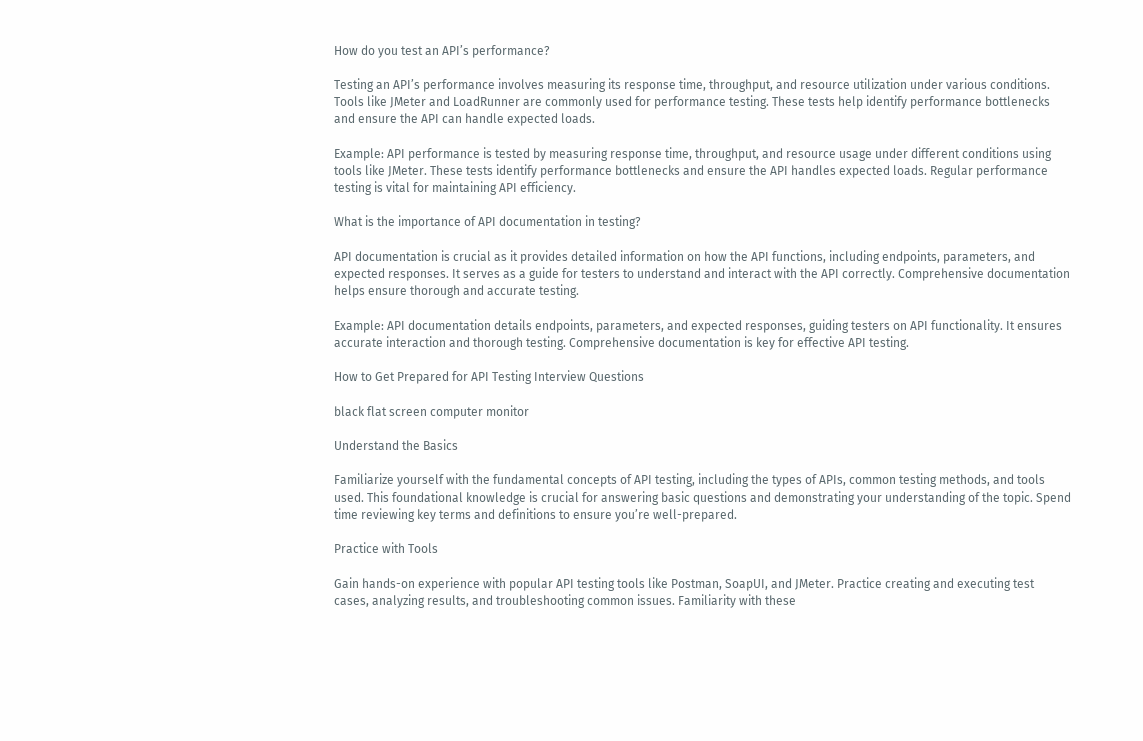How do you test an API’s performance?

Testing an API’s performance involves measuring its response time, throughput, and resource utilization under various conditions. Tools like JMeter and LoadRunner are commonly used for performance testing. These tests help identify performance bottlenecks and ensure the API can handle expected loads.

Example: API performance is tested by measuring response time, throughput, and resource usage under different conditions using tools like JMeter. These tests identify performance bottlenecks and ensure the API handles expected loads. Regular performance testing is vital for maintaining API efficiency.

What is the importance of API documentation in testing?

API documentation is crucial as it provides detailed information on how the API functions, including endpoints, parameters, and expected responses. It serves as a guide for testers to understand and interact with the API correctly. Comprehensive documentation helps ensure thorough and accurate testing.

Example: API documentation details endpoints, parameters, and expected responses, guiding testers on API functionality. It ensures accurate interaction and thorough testing. Comprehensive documentation is key for effective API testing.

How to Get Prepared for API Testing Interview Questions

black flat screen computer monitor

Understand the Basics

Familiarize yourself with the fundamental concepts of API testing, including the types of APIs, common testing methods, and tools used. This foundational knowledge is crucial for answering basic questions and demonstrating your understanding of the topic. Spend time reviewing key terms and definitions to ensure you’re well-prepared.

Practice with Tools

Gain hands-on experience with popular API testing tools like Postman, SoapUI, and JMeter. Practice creating and executing test cases, analyzing results, and troubleshooting common issues. Familiarity with these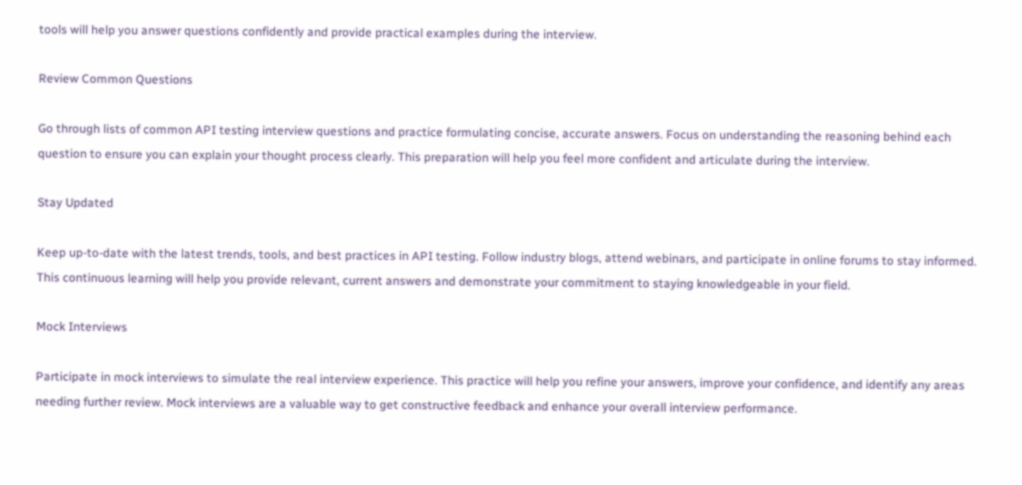tools will help you answer questions confidently and provide practical examples during the interview.

Review Common Questions

Go through lists of common API testing interview questions and practice formulating concise, accurate answers. Focus on understanding the reasoning behind each question to ensure you can explain your thought process clearly. This preparation will help you feel more confident and articulate during the interview.

Stay Updated

Keep up-to-date with the latest trends, tools, and best practices in API testing. Follow industry blogs, attend webinars, and participate in online forums to stay informed. This continuous learning will help you provide relevant, current answers and demonstrate your commitment to staying knowledgeable in your field.

Mock Interviews

Participate in mock interviews to simulate the real interview experience. This practice will help you refine your answers, improve your confidence, and identify any areas needing further review. Mock interviews are a valuable way to get constructive feedback and enhance your overall interview performance.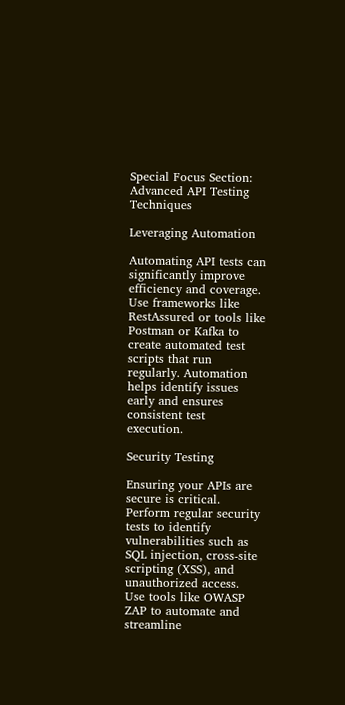Special Focus Section: Advanced API Testing Techniques

Leveraging Automation

Automating API tests can significantly improve efficiency and coverage. Use frameworks like RestAssured or tools like Postman or Kafka to create automated test scripts that run regularly. Automation helps identify issues early and ensures consistent test execution.

Security Testing

Ensuring your APIs are secure is critical. Perform regular security tests to identify vulnerabilities such as SQL injection, cross-site scripting (XSS), and unauthorized access. Use tools like OWASP ZAP to automate and streamline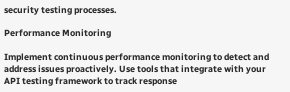security testing processes.

Performance Monitoring

Implement continuous performance monitoring to detect and address issues proactively. Use tools that integrate with your API testing framework to track response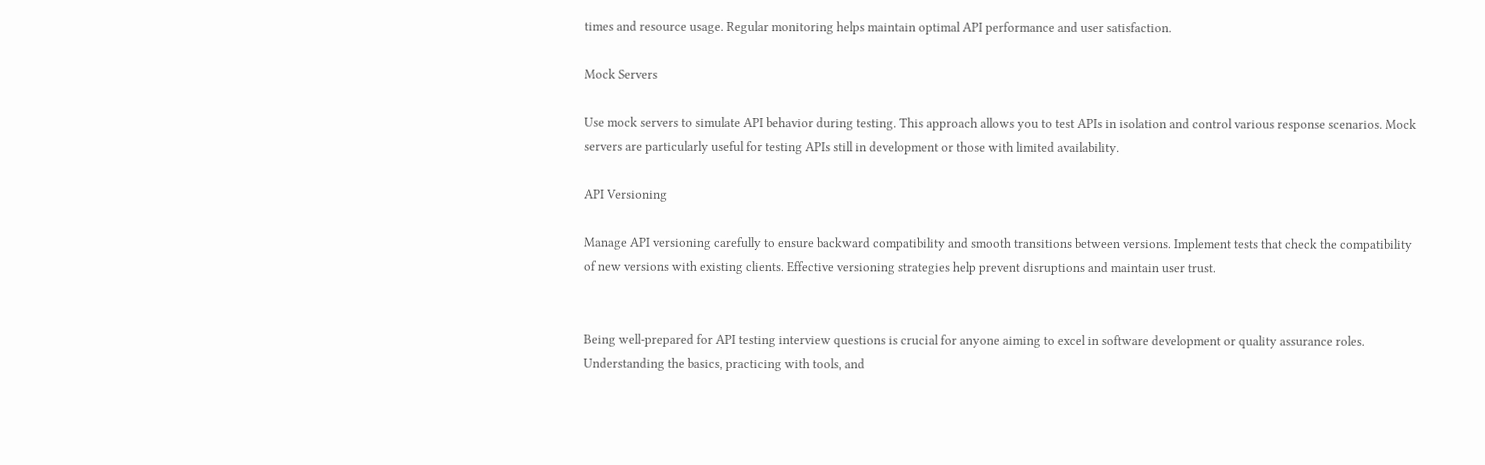times and resource usage. Regular monitoring helps maintain optimal API performance and user satisfaction.

Mock Servers

Use mock servers to simulate API behavior during testing. This approach allows you to test APIs in isolation and control various response scenarios. Mock servers are particularly useful for testing APIs still in development or those with limited availability.

API Versioning

Manage API versioning carefully to ensure backward compatibility and smooth transitions between versions. Implement tests that check the compatibility of new versions with existing clients. Effective versioning strategies help prevent disruptions and maintain user trust.


Being well-prepared for API testing interview questions is crucial for anyone aiming to excel in software development or quality assurance roles. Understanding the basics, practicing with tools, and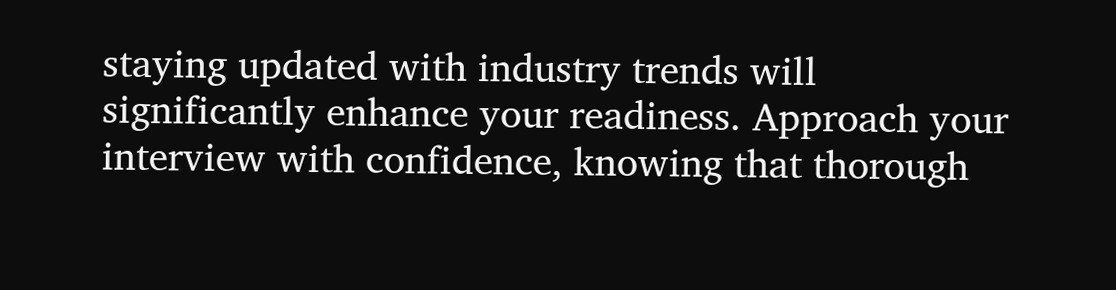staying updated with industry trends will significantly enhance your readiness. Approach your interview with confidence, knowing that thorough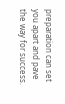preparation can set you apart and pave the way for success.